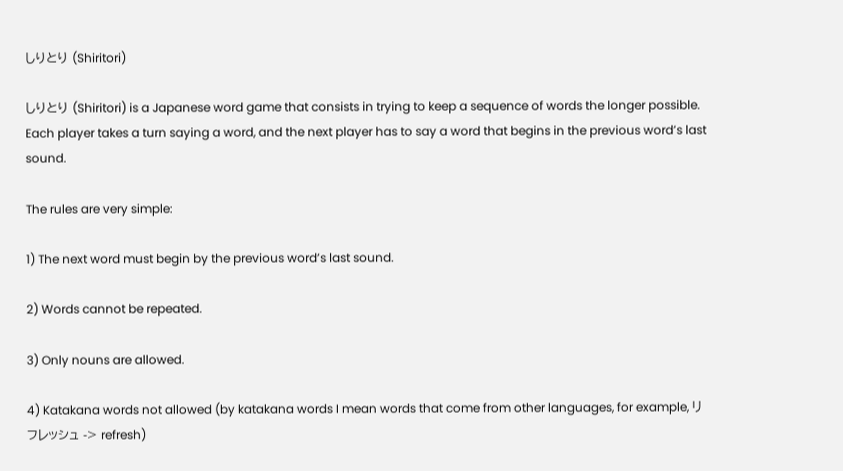しりとり (Shiritori)

しりとり (Shiritori) is a Japanese word game that consists in trying to keep a sequence of words the longer possible. Each player takes a turn saying a word, and the next player has to say a word that begins in the previous word’s last sound.

The rules are very simple:

1) The next word must begin by the previous word’s last sound.

2) Words cannot be repeated.

3) Only nouns are allowed.

4) Katakana words not allowed (by katakana words I mean words that come from other languages, for example, リフレッシュ -> refresh)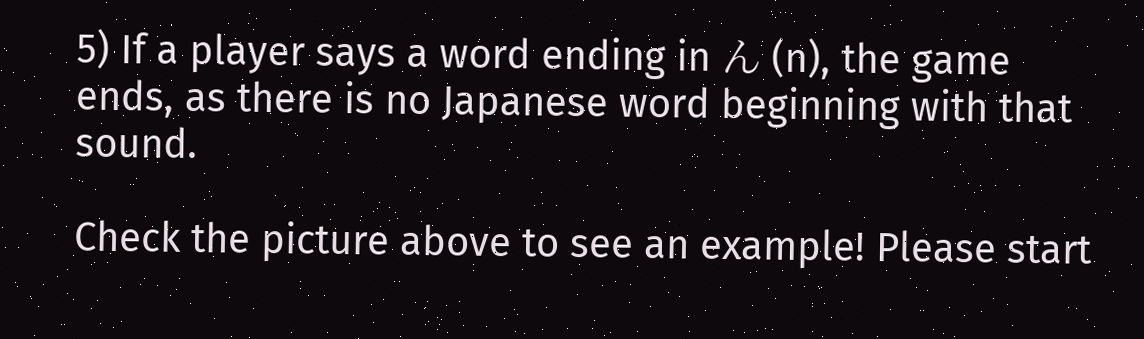5) If a player says a word ending in ん (n), the game ends, as there is no Japanese word beginning with that sound.

Check the picture above to see an example! Please start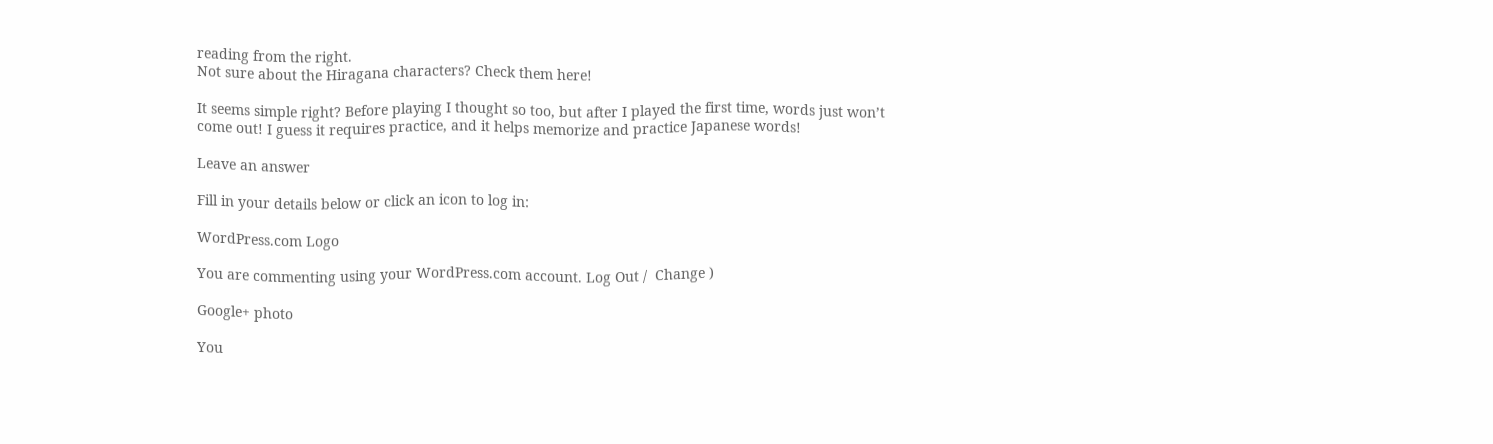reading from the right.
Not sure about the Hiragana characters? Check them here!

It seems simple right? Before playing I thought so too, but after I played the first time, words just won’t come out! I guess it requires practice, and it helps memorize and practice Japanese words!

Leave an answer

Fill in your details below or click an icon to log in:

WordPress.com Logo

You are commenting using your WordPress.com account. Log Out /  Change )

Google+ photo

You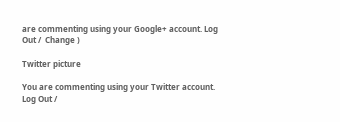are commenting using your Google+ account. Log Out /  Change )

Twitter picture

You are commenting using your Twitter account. Log Out /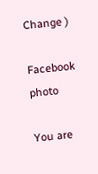Change )

Facebook photo

You are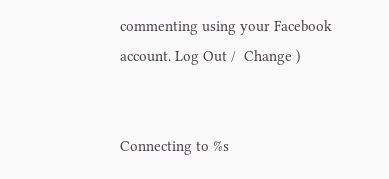commenting using your Facebook account. Log Out /  Change )


Connecting to %s